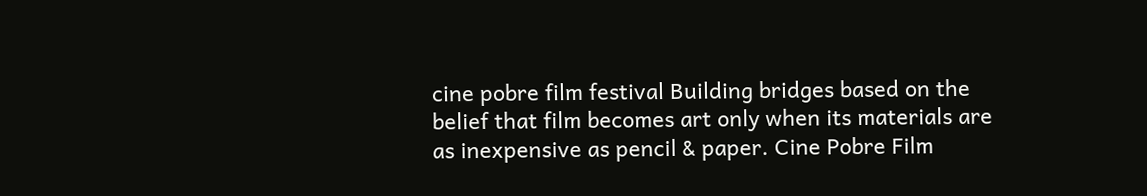cine pobre film festival Building bridges based on the belief that film becomes art only when its materials are as inexpensive as pencil & paper. Cine Pobre Film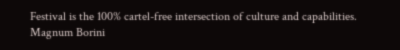Festival is the 100% cartel-free intersection of culture and capabilities.
Magnum Borini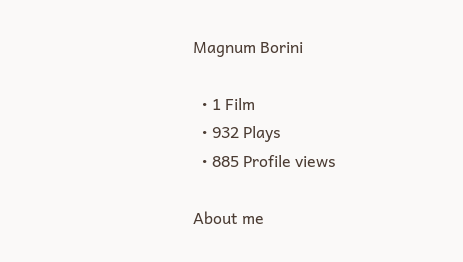Magnum Borini

  • 1 Film
  • 932 Plays
  • 885 Profile views

About me